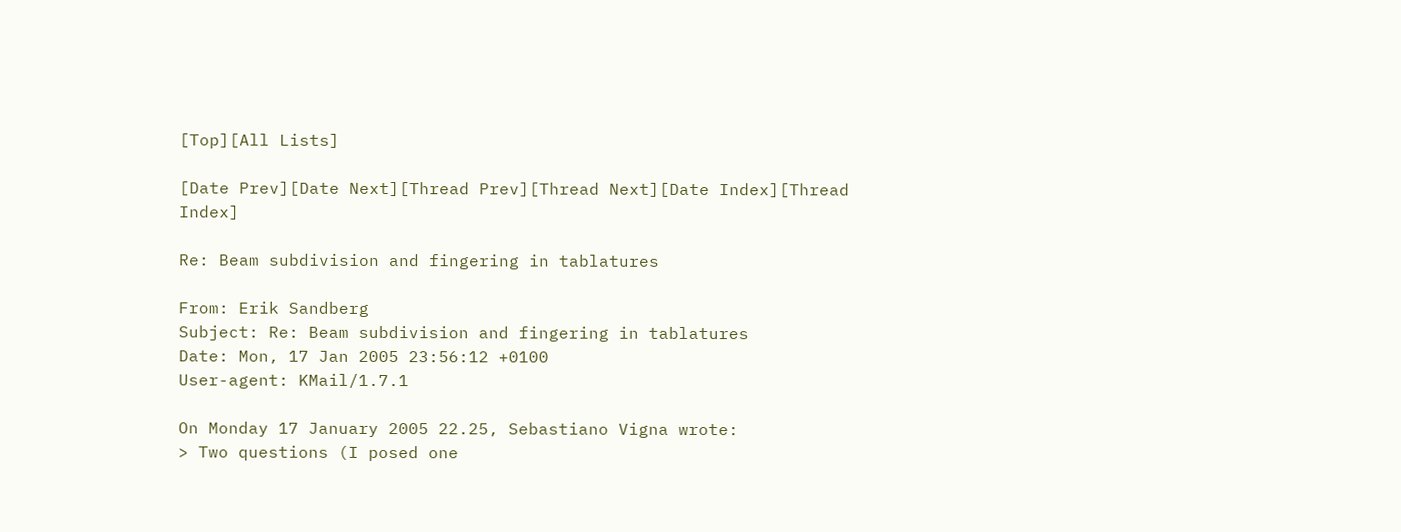[Top][All Lists]

[Date Prev][Date Next][Thread Prev][Thread Next][Date Index][Thread Index]

Re: Beam subdivision and fingering in tablatures

From: Erik Sandberg
Subject: Re: Beam subdivision and fingering in tablatures
Date: Mon, 17 Jan 2005 23:56:12 +0100
User-agent: KMail/1.7.1

On Monday 17 January 2005 22.25, Sebastiano Vigna wrote:
> Two questions (I posed one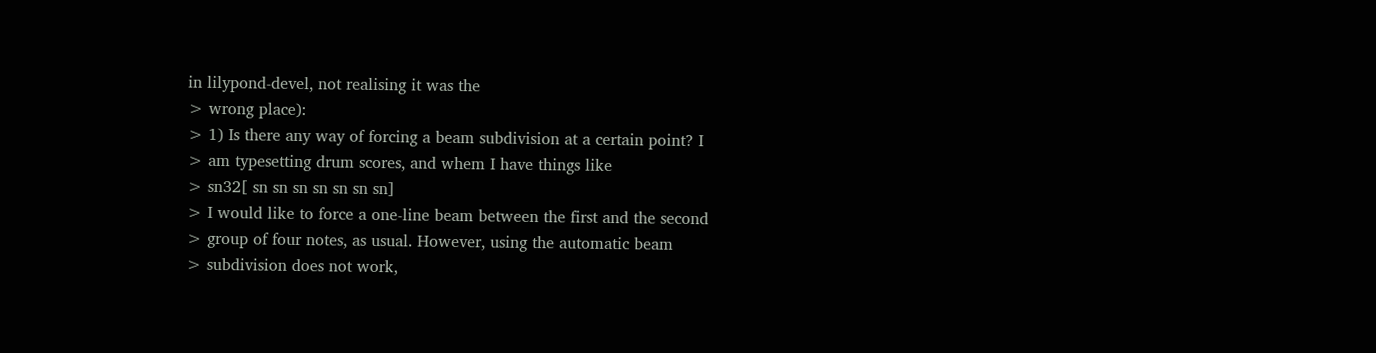in lilypond-devel, not realising it was the
> wrong place):
> 1) Is there any way of forcing a beam subdivision at a certain point? I
> am typesetting drum scores, and whem I have things like
> sn32[ sn sn sn sn sn sn sn]
> I would like to force a one-line beam between the first and the second
> group of four notes, as usual. However, using the automatic beam
> subdivision does not work,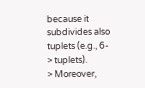because it subdivides also tuplets (e.g., 6-
> tuplets).
> Moreover,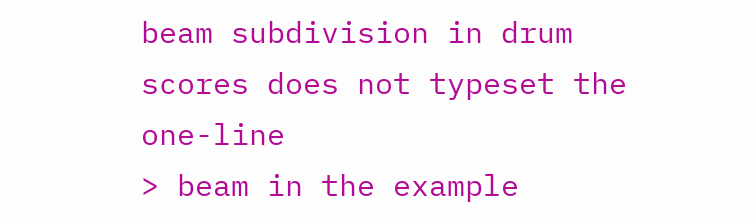beam subdivision in drum scores does not typeset the one-line
> beam in the example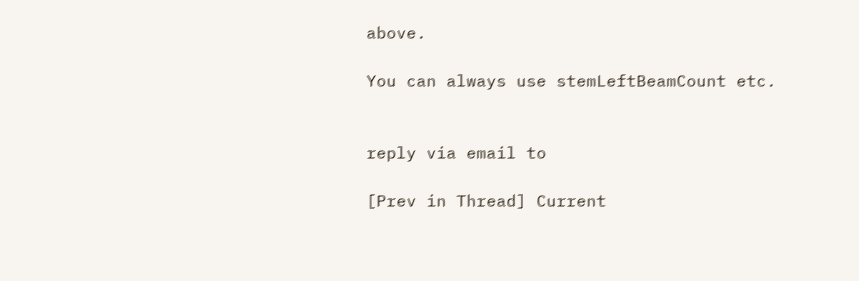above.

You can always use stemLeftBeamCount etc.


reply via email to

[Prev in Thread] Current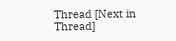Thread [Next in Thread]